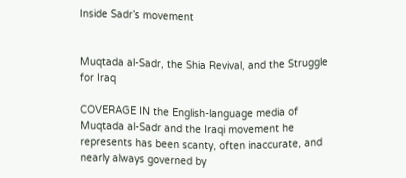Inside Sadr’s movement


Muqtada al-Sadr, the Shia Revival, and the Struggle for Iraq

COVERAGE IN the English-language media of Muqtada al-Sadr and the Iraqi movement he represents has been scanty, often inaccurate, and nearly always governed by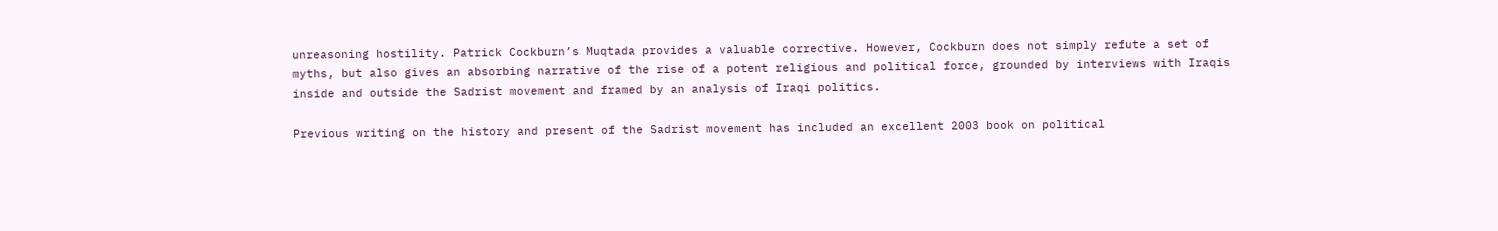unreasoning hostility. Patrick Cockburn’s Muqtada provides a valuable corrective. However, Cockburn does not simply refute a set of myths, but also gives an absorbing narrative of the rise of a potent religious and political force, grounded by interviews with Iraqis inside and outside the Sadrist movement and framed by an analysis of Iraqi politics.

Previous writing on the history and present of the Sadrist movement has included an excellent 2003 book on political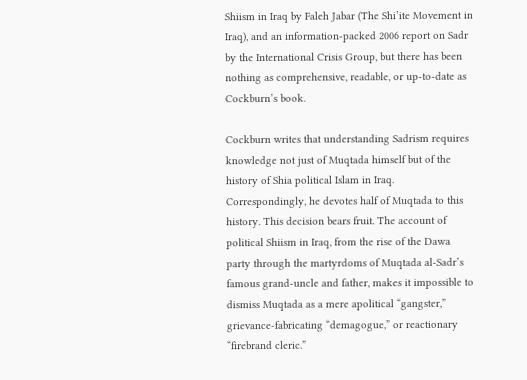Shiism in Iraq by Faleh Jabar (The Shi’ite Movement in Iraq), and an information-packed 2006 report on Sadr by the International Crisis Group, but there has been nothing as comprehensive, readable, or up-to-date as Cockburn’s book.

Cockburn writes that understanding Sadrism requires knowledge not just of Muqtada himself but of the history of Shia political Islam in Iraq. Correspondingly, he devotes half of Muqtada to this history. This decision bears fruit. The account of political Shiism in Iraq, from the rise of the Dawa party through the martyrdoms of Muqtada al-Sadr’s famous grand-uncle and father, makes it impossible to dismiss Muqtada as a mere apolitical “gangster,” grievance-fabricating “demagogue,” or reactionary “firebrand cleric.”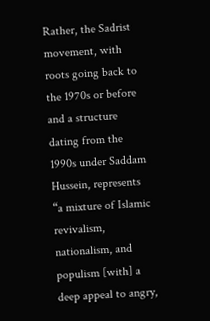Rather, the Sadrist movement, with roots going back to the 1970s or before and a structure dating from the 1990s under Saddam Hussein, represents “a mixture of Islamic revivalism, nationalism, and populism [with] a deep appeal to angry,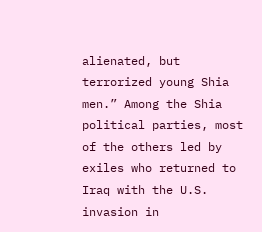alienated, but terrorized young Shia men.” Among the Shia political parties, most of the others led by exiles who returned to Iraq with the U.S. invasion in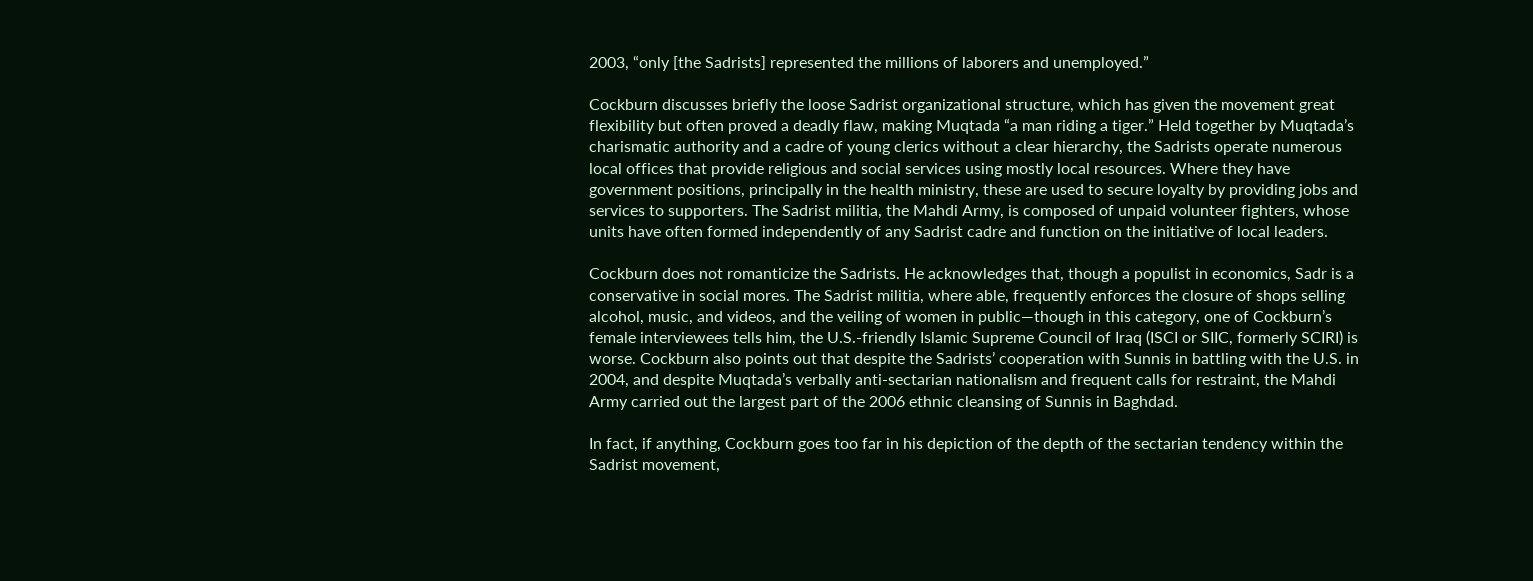2003, “only [the Sadrists] represented the millions of laborers and unemployed.”

Cockburn discusses briefly the loose Sadrist organizational structure, which has given the movement great flexibility but often proved a deadly flaw, making Muqtada “a man riding a tiger.” Held together by Muqtada’s charismatic authority and a cadre of young clerics without a clear hierarchy, the Sadrists operate numerous local offices that provide religious and social services using mostly local resources. Where they have government positions, principally in the health ministry, these are used to secure loyalty by providing jobs and services to supporters. The Sadrist militia, the Mahdi Army, is composed of unpaid volunteer fighters, whose units have often formed independently of any Sadrist cadre and function on the initiative of local leaders.

Cockburn does not romanticize the Sadrists. He acknowledges that, though a populist in economics, Sadr is a conservative in social mores. The Sadrist militia, where able, frequently enforces the closure of shops selling alcohol, music, and videos, and the veiling of women in public—though in this category, one of Cockburn’s female interviewees tells him, the U.S.-friendly Islamic Supreme Council of Iraq (ISCI or SIIC, formerly SCIRI) is worse. Cockburn also points out that despite the Sadrists’ cooperation with Sunnis in battling with the U.S. in 2004, and despite Muqtada’s verbally anti-sectarian nationalism and frequent calls for restraint, the Mahdi Army carried out the largest part of the 2006 ethnic cleansing of Sunnis in Baghdad.

In fact, if anything, Cockburn goes too far in his depiction of the depth of the sectarian tendency within the Sadrist movement,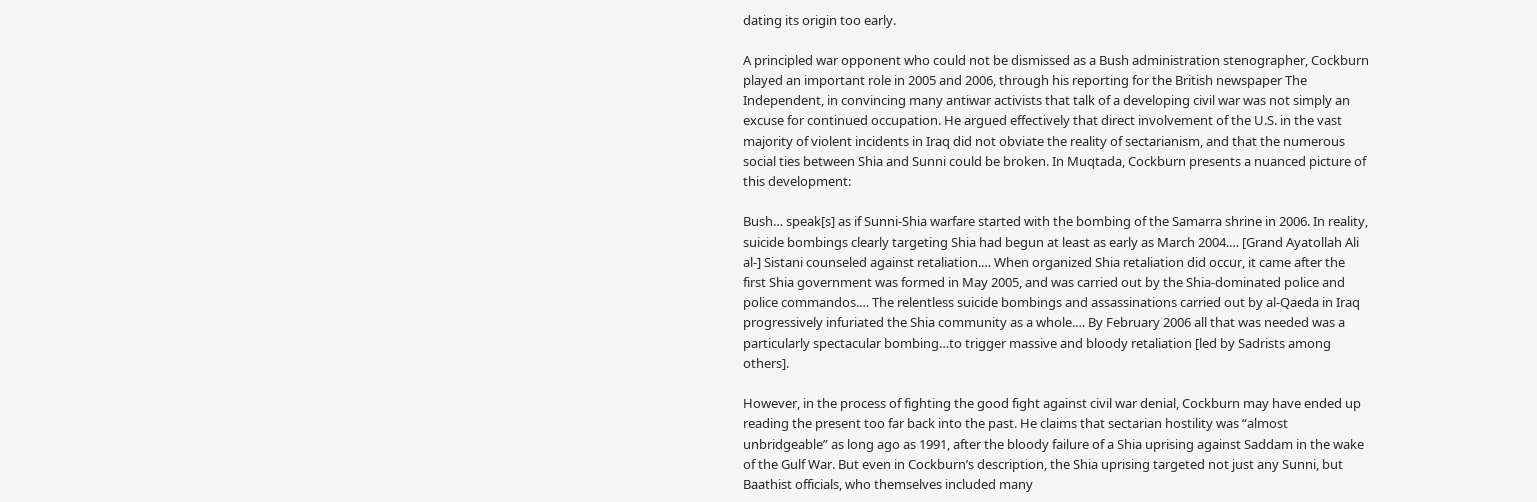dating its origin too early.

A principled war opponent who could not be dismissed as a Bush administration stenographer, Cockburn played an important role in 2005 and 2006, through his reporting for the British newspaper The Independent, in convincing many antiwar activists that talk of a developing civil war was not simply an excuse for continued occupation. He argued effectively that direct involvement of the U.S. in the vast majority of violent incidents in Iraq did not obviate the reality of sectarianism, and that the numerous social ties between Shia and Sunni could be broken. In Muqtada, Cockburn presents a nuanced picture of this development:

Bush… speak[s] as if Sunni-Shia warfare started with the bombing of the Samarra shrine in 2006. In reality, suicide bombings clearly targeting Shia had begun at least as early as March 2004.… [Grand Ayatollah Ali al-] Sistani counseled against retaliation.… When organized Shia retaliation did occur, it came after the first Shia government was formed in May 2005, and was carried out by the Shia-dominated police and police commandos.… The relentless suicide bombings and assassinations carried out by al-Qaeda in Iraq progressively infuriated the Shia community as a whole.… By February 2006 all that was needed was a particularly spectacular bombing…to trigger massive and bloody retaliation [led by Sadrists among others].

However, in the process of fighting the good fight against civil war denial, Cockburn may have ended up reading the present too far back into the past. He claims that sectarian hostility was “almost unbridgeable” as long ago as 1991, after the bloody failure of a Shia uprising against Saddam in the wake of the Gulf War. But even in Cockburn’s description, the Shia uprising targeted not just any Sunni, but Baathist officials, who themselves included many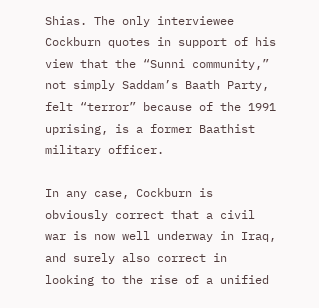Shias. The only interviewee Cockburn quotes in support of his view that the “Sunni community,” not simply Saddam’s Baath Party, felt “terror” because of the 1991 uprising, is a former Baathist military officer.

In any case, Cockburn is obviously correct that a civil war is now well underway in Iraq, and surely also correct in looking to the rise of a unified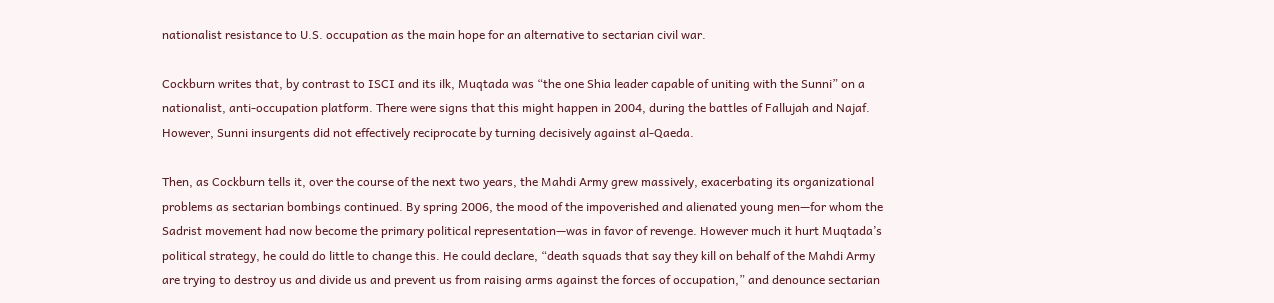nationalist resistance to U.S. occupation as the main hope for an alternative to sectarian civil war.

Cockburn writes that, by contrast to ISCI and its ilk, Muqtada was “the one Shia leader capable of uniting with the Sunni” on a nationalist, anti-occupation platform. There were signs that this might happen in 2004, during the battles of Fallujah and Najaf. However, Sunni insurgents did not effectively reciprocate by turning decisively against al-Qaeda.

Then, as Cockburn tells it, over the course of the next two years, the Mahdi Army grew massively, exacerbating its organizational problems as sectarian bombings continued. By spring 2006, the mood of the impoverished and alienated young men—for whom the Sadrist movement had now become the primary political representation—was in favor of revenge. However much it hurt Muqtada’s political strategy, he could do little to change this. He could declare, “death squads that say they kill on behalf of the Mahdi Army are trying to destroy us and divide us and prevent us from raising arms against the forces of occupation,” and denounce sectarian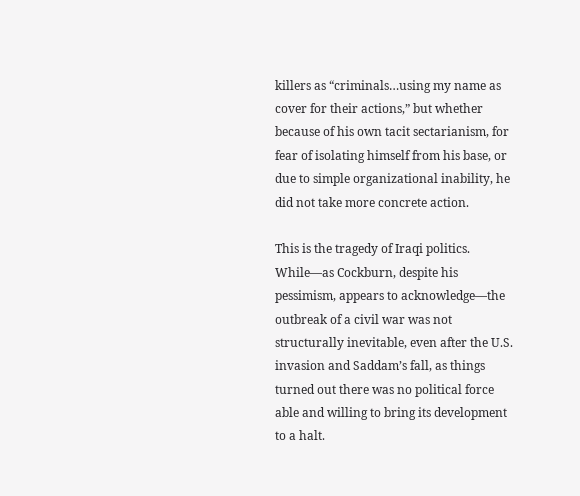killers as “criminals…using my name as cover for their actions,” but whether because of his own tacit sectarianism, for fear of isolating himself from his base, or due to simple organizational inability, he did not take more concrete action.

This is the tragedy of Iraqi politics. While—as Cockburn, despite his pessimism, appears to acknowledge—the outbreak of a civil war was not structurally inevitable, even after the U.S. invasion and Saddam’s fall, as things turned out there was no political force able and willing to bring its development to a halt.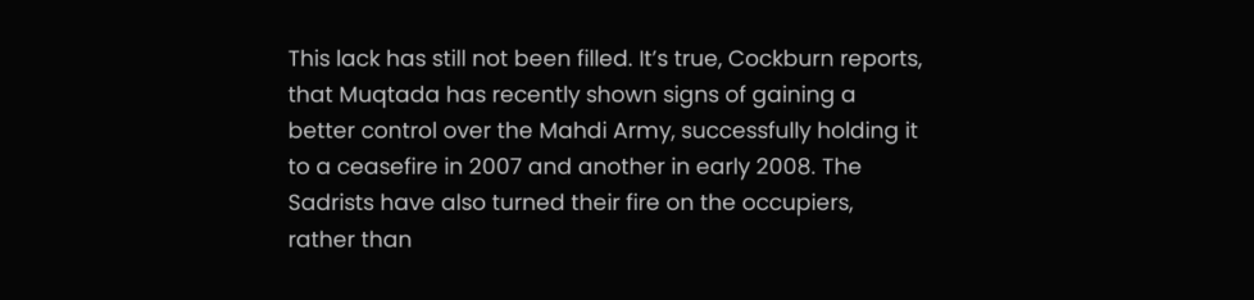This lack has still not been filled. It’s true, Cockburn reports, that Muqtada has recently shown signs of gaining a better control over the Mahdi Army, successfully holding it to a ceasefire in 2007 and another in early 2008. The Sadrists have also turned their fire on the occupiers, rather than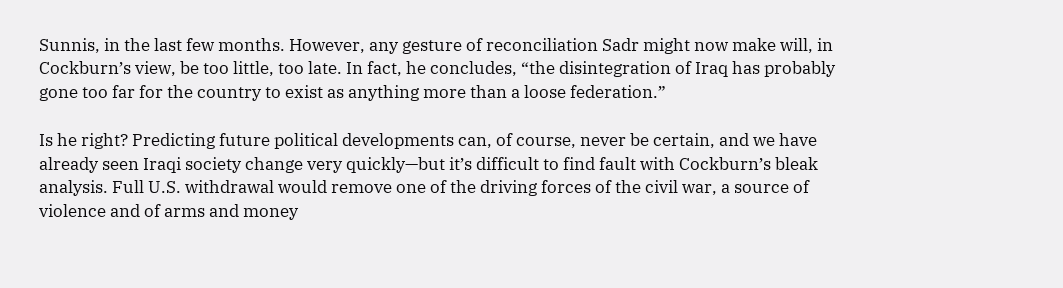Sunnis, in the last few months. However, any gesture of reconciliation Sadr might now make will, in Cockburn’s view, be too little, too late. In fact, he concludes, “the disintegration of Iraq has probably gone too far for the country to exist as anything more than a loose federation.”

Is he right? Predicting future political developments can, of course, never be certain, and we have already seen Iraqi society change very quickly—but it’s difficult to find fault with Cockburn’s bleak analysis. Full U.S. withdrawal would remove one of the driving forces of the civil war, a source of violence and of arms and money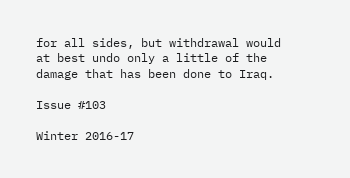for all sides, but withdrawal would at best undo only a little of the damage that has been done to Iraq.

Issue #103

Winter 2016-17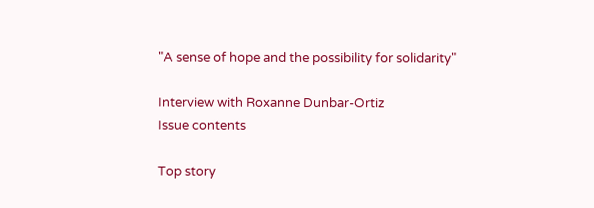"A sense of hope and the possibility for solidarity"

Interview with Roxanne Dunbar-Ortiz
Issue contents

Top story